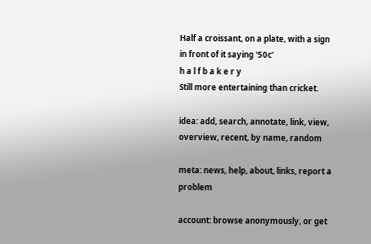Half a croissant, on a plate, with a sign in front of it saying '50c'
h a l f b a k e r y
Still more entertaining than cricket.

idea: add, search, annotate, link, view, overview, recent, by name, random

meta: news, help, about, links, report a problem

account: browse anonymously, or get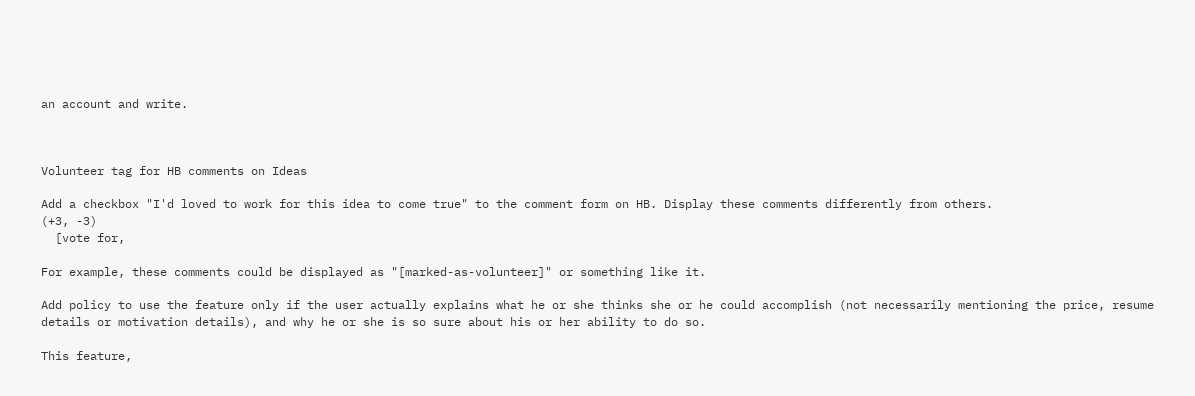an account and write.



Volunteer tag for HB comments on Ideas

Add a checkbox "I'd loved to work for this idea to come true" to the comment form on HB. Display these comments differently from others.
(+3, -3)
  [vote for,

For example, these comments could be displayed as "[marked-as-volunteer]" or something like it.

Add policy to use the feature only if the user actually explains what he or she thinks she or he could accomplish (not necessarily mentioning the price, resume details or motivation details), and why he or she is so sure about his or her ability to do so.

This feature,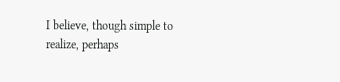I believe, though simple to realize, perhaps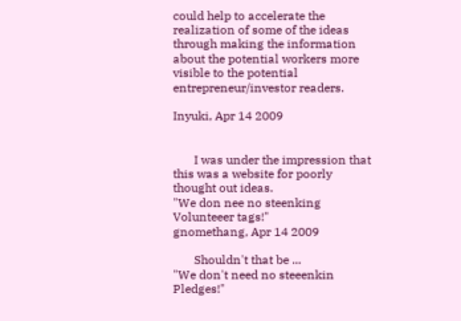could help to accelerate the realization of some of the ideas through making the information about the potential workers more visible to the potential entrepreneur/investor readers.

Inyuki, Apr 14 2009


       I was under the impression that this was a website for poorly thought out ideas.
"We don nee no steenking Volunteeer tags!"
gnomethang, Apr 14 2009

       Shouldn't that be ...
"We don't need no steeenkin Pledges!"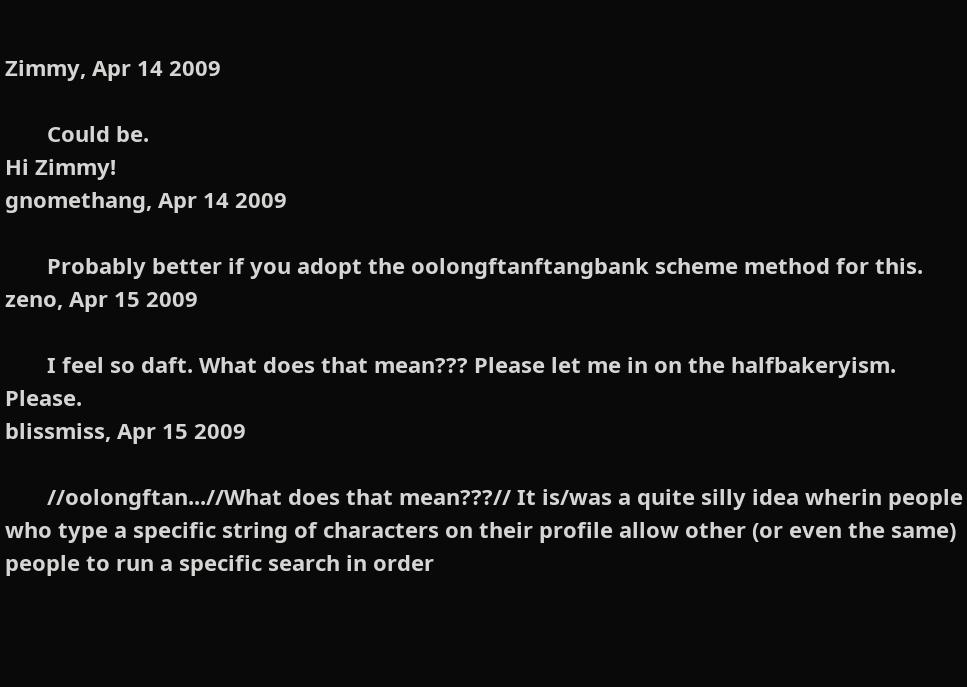Zimmy, Apr 14 2009

       Could be.
Hi Zimmy!
gnomethang, Apr 14 2009

       Probably better if you adopt the oolongftanftangbank scheme method for this.
zeno, Apr 15 2009

       I feel so daft. What does that mean??? Please let me in on the halfbakeryism. Please.
blissmiss, Apr 15 2009

       //oolongftan...//What does that mean???// It is/was a quite silly idea wherin people who type a specific string of characters on their profile allow other (or even the same) people to run a specific search in order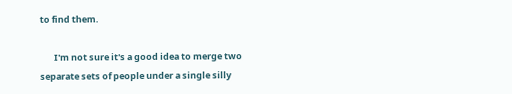to find them.

       I'm not sure it's a good idea to merge two separate sets of people under a single silly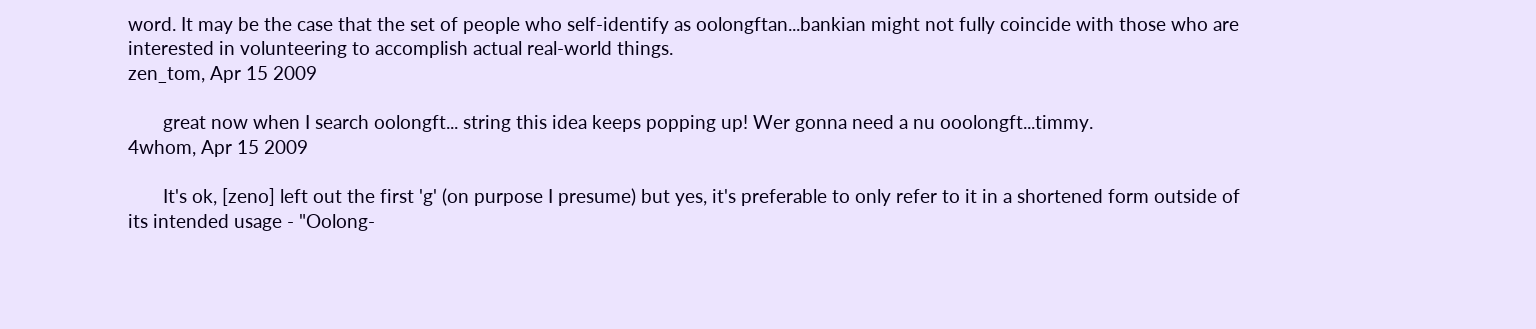word. It may be the case that the set of people who self-identify as oolongftan...bankian might not fully coincide with those who are interested in volunteering to accomplish actual real-world things.
zen_tom, Apr 15 2009

       great now when I search oolongft... string this idea keeps popping up! Wer gonna need a nu ooolongft...timmy.
4whom, Apr 15 2009

       It's ok, [zeno] left out the first 'g' (on purpose I presume) but yes, it's preferable to only refer to it in a shortened form outside of its intended usage - "Oolong-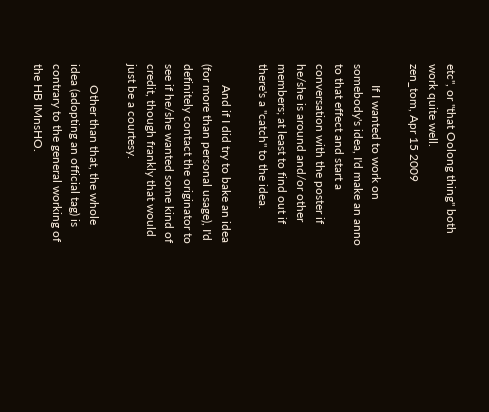etc", or "that Oolong thing" both work quite well.
zen_tom, Apr 15 2009

       If I wanted to work on somebody's idea, I'd make an anno to that effect and start a conversation with the poster if he/she is around and/or other members; at least to find out if there's a "catch" to the idea.

       And if I did try to bake an idea (for more than personal usage), I'd definitely contact the originator to see if he/she wanted some kind of credit, though frankly that would just be a courtesy.

       Other than that, the whole idea (adopting an official tag) is contrary to the general working of the HB IMnsHO.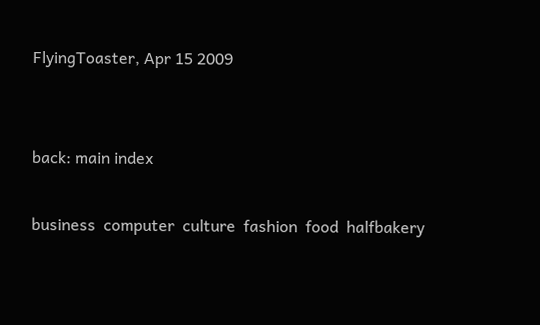FlyingToaster, Apr 15 2009


back: main index

business  computer  culture  fashion  food  halfbakery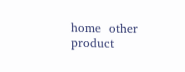home  other  product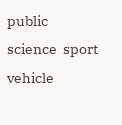public  science  sport  vehicle